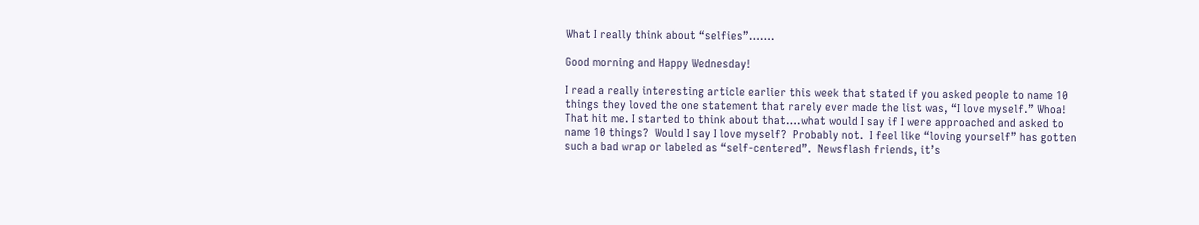What I really think about “selfies”…….

Good morning and Happy Wednesday!

I read a really interesting article earlier this week that stated if you asked people to name 10 things they loved the one statement that rarely ever made the list was, “I love myself.” Whoa! That hit me. I started to think about that….what would I say if I were approached and asked to name 10 things?  Would I say I love myself?  Probably not.  I feel like “loving yourself” has gotten such a bad wrap or labeled as “self-centered”.  Newsflash friends, it’s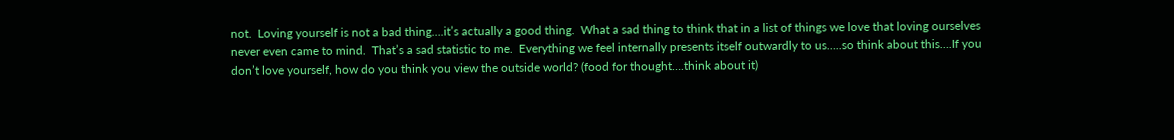not.  Loving yourself is not a bad thing….it’s actually a good thing.  What a sad thing to think that in a list of things we love that loving ourselves never even came to mind.  That’s a sad statistic to me.  Everything we feel internally presents itself outwardly to us…..so think about this….If you don’t love yourself, how do you think you view the outside world? (food for thought….think about it)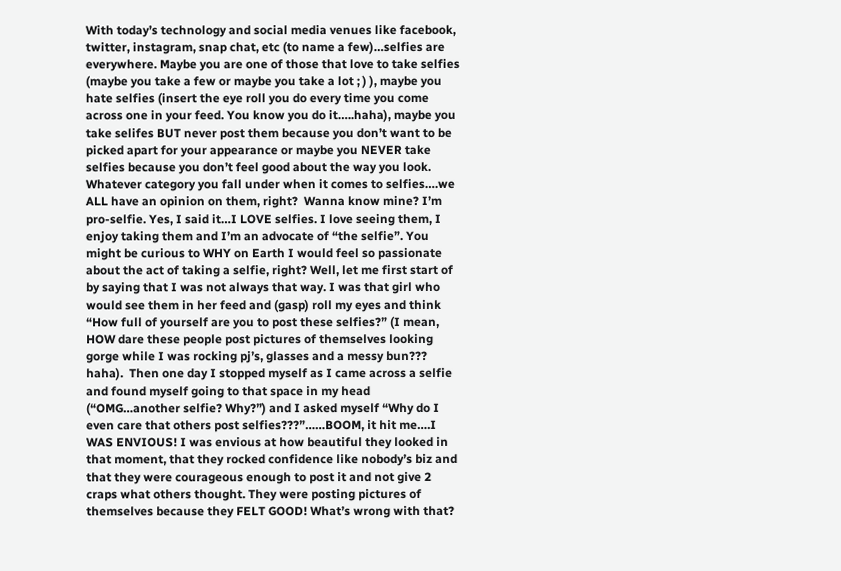With today’s technology and social media venues like facebook, twitter, instagram, snap chat, etc (to name a few)…selfies are everywhere. Maybe you are one of those that love to take selfies (maybe you take a few or maybe you take a lot ; ) ), maybe you hate selfies (insert the eye roll you do every time you come across one in your feed. You know you do it…..haha), maybe you take selifes BUT never post them because you don’t want to be picked apart for your appearance or maybe you NEVER take selfies because you don’t feel good about the way you look.  Whatever category you fall under when it comes to selfies….we ALL have an opinion on them, right?  Wanna know mine? I’m pro-selfie. Yes, I said it…I LOVE selfies. I love seeing them, I enjoy taking them and I’m an advocate of “the selfie”. You might be curious to WHY on Earth I would feel so passionate about the act of taking a selfie, right? Well, let me first start of by saying that I was not always that way. I was that girl who would see them in her feed and (gasp) roll my eyes and think “How full of yourself are you to post these selfies?” (I mean, HOW dare these people post pictures of themselves looking gorge while I was rocking pj’s, glasses and a messy bun??? haha).  Then one day I stopped myself as I came across a selfie and found myself going to that space in my head (“OMG…another selfie? Why?”) and I asked myself “Why do I even care that others post selfies???”……BOOM, it hit me….I WAS ENVIOUS! I was envious at how beautiful they looked in that moment, that they rocked confidence like nobody’s biz and that they were courageous enough to post it and not give 2 craps what others thought. They were posting pictures of themselves because they FELT GOOD! What’s wrong with that?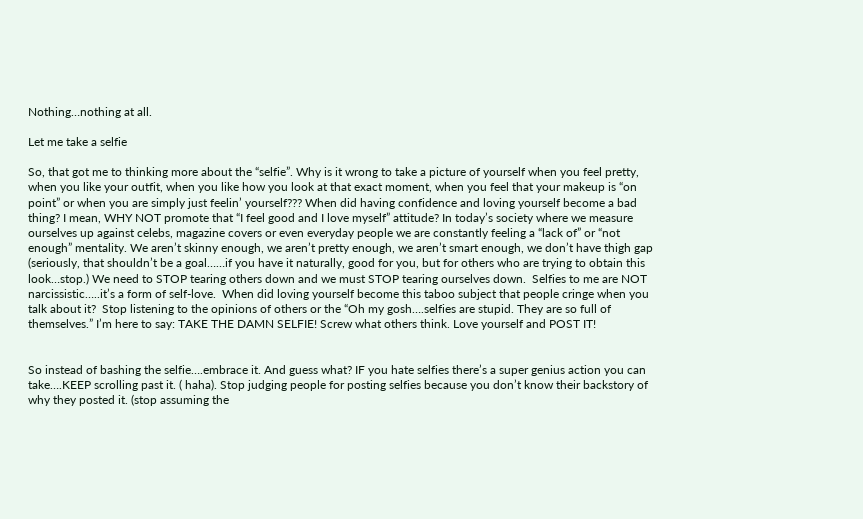Nothing…nothing at all.

Let me take a selfie

So, that got me to thinking more about the “selfie”. Why is it wrong to take a picture of yourself when you feel pretty, when you like your outfit, when you like how you look at that exact moment, when you feel that your makeup is “on point” or when you are simply just feelin’ yourself??? When did having confidence and loving yourself become a bad thing? I mean, WHY NOT promote that “I feel good and I love myself” attitude? In today’s society where we measure ourselves up against celebs, magazine covers or even everyday people we are constantly feeling a “lack of” or “not enough” mentality. We aren’t skinny enough, we aren’t pretty enough, we aren’t smart enough, we don’t have thigh gap (seriously, that shouldn’t be a goal……if you have it naturally, good for you, but for others who are trying to obtain this look…stop.) We need to STOP tearing others down and we must STOP tearing ourselves down.  Selfies to me are NOT narcissistic…..it’s a form of self-love.  When did loving yourself become this taboo subject that people cringe when you talk about it?  Stop listening to the opinions of others or the “Oh my gosh….selfies are stupid. They are so full of themselves.” I’m here to say: TAKE THE DAMN SELFIE! Screw what others think. Love yourself and POST IT!


So instead of bashing the selfie….embrace it. And guess what? IF you hate selfies there’s a super genius action you can take….KEEP scrolling past it. ( haha). Stop judging people for posting selfies because you don’t know their backstory of why they posted it. (stop assuming the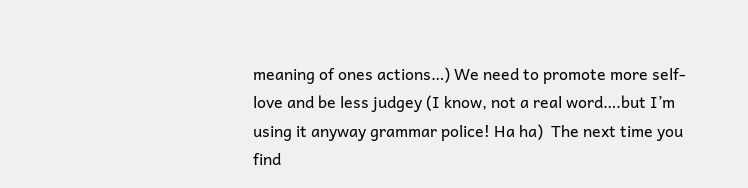meaning of ones actions…) We need to promote more self-love and be less judgey (I know, not a real word….but I’m using it anyway grammar police! Ha ha)  The next time you find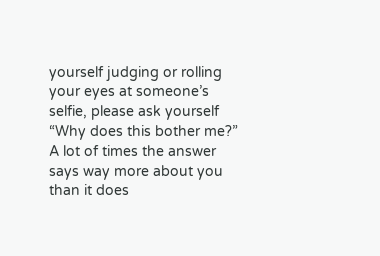yourself judging or rolling your eyes at someone’s selfie, please ask yourself “Why does this bother me?”  A lot of times the answer says way more about you than it does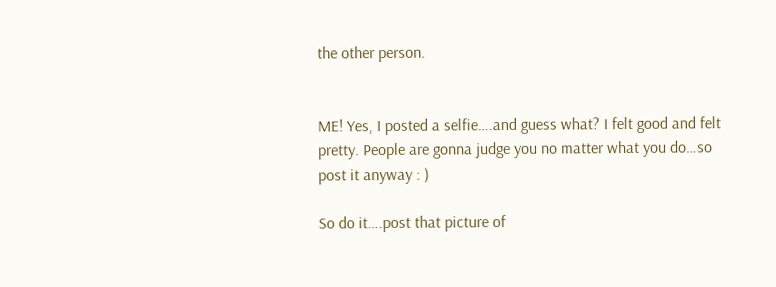the other person.


ME! Yes, I posted a selfie….and guess what? I felt good and felt pretty. People are gonna judge you no matter what you do…so post it anyway : )

So do it….post that picture of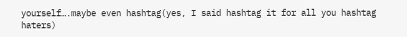yourself….maybe even hashtag(yes, I said hashtag it for all you hashtag haters)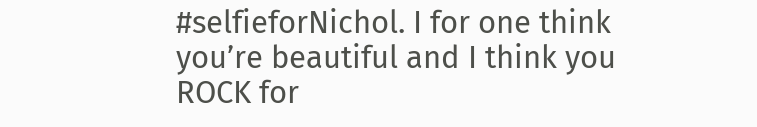#selfieforNichol. I for one think you’re beautiful and I think you ROCK for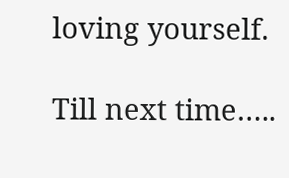loving yourself.

Till next time…..